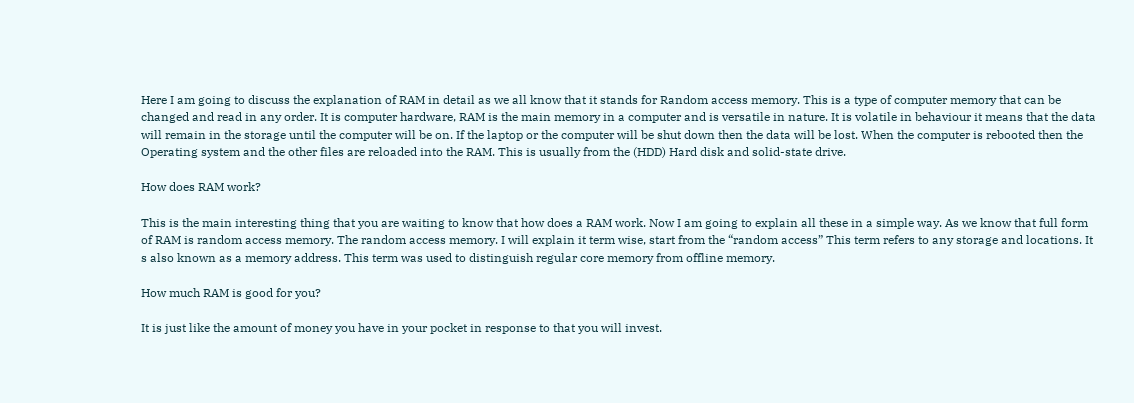Here I am going to discuss the explanation of RAM in detail as we all know that it stands for Random access memory. This is a type of computer memory that can be changed and read in any order. It is computer hardware, RAM is the main memory in a computer and is versatile in nature. It is volatile in behaviour it means that the data will remain in the storage until the computer will be on. If the laptop or the computer will be shut down then the data will be lost. When the computer is rebooted then the Operating system and the other files are reloaded into the RAM. This is usually from the (HDD) Hard disk and solid-state drive.

How does RAM work?

This is the main interesting thing that you are waiting to know that how does a RAM work. Now I am going to explain all these in a simple way. As we know that full form of RAM is random access memory. The random access memory. I will explain it term wise, start from the “random access” This term refers to any storage and locations. It s also known as a memory address. This term was used to distinguish regular core memory from offline memory.

How much RAM is good for you?

It is just like the amount of money you have in your pocket in response to that you will invest.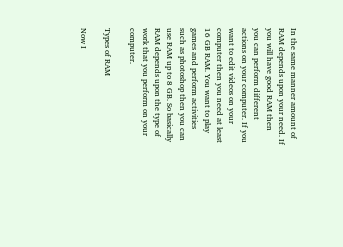In the same manner amount of RAM depends upon your need. If you will have good RAM then you can perform different actions on your computer. If you want to edit videos on your computer then you need at least 16 GB RAM. You want to play games and perform activities such as photoshop then you can use RAM up to 8 GB. So basically RAM depends upon the type of work that you perform on your computer.

Types of RAM

Now I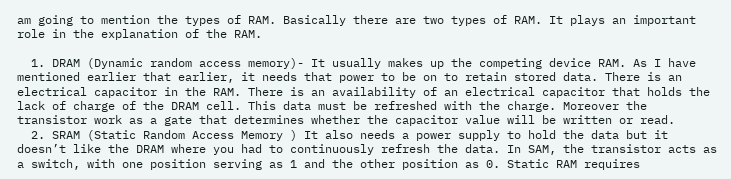am going to mention the types of RAM. Basically there are two types of RAM. It plays an important role in the explanation of the RAM.

  1. DRAM (Dynamic random access memory)- It usually makes up the competing device RAM. As I have mentioned earlier that earlier, it needs that power to be on to retain stored data. There is an electrical capacitor in the RAM. There is an availability of an electrical capacitor that holds the lack of charge of the DRAM cell. This data must be refreshed with the charge. Moreover the transistor work as a gate that determines whether the capacitor value will be written or read.
  2. SRAM (Static Random Access Memory ) It also needs a power supply to hold the data but it doesn’t like the DRAM where you had to continuously refresh the data. In SAM, the transistor acts as a switch, with one position serving as 1 and the other position as 0. Static RAM requires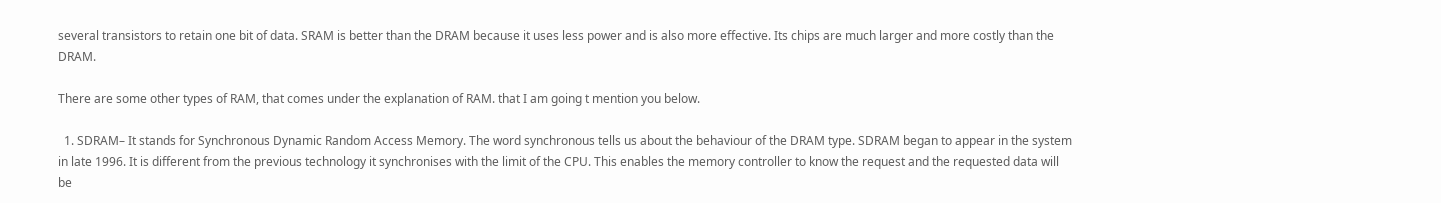several transistors to retain one bit of data. SRAM is better than the DRAM because it uses less power and is also more effective. Its chips are much larger and more costly than the DRAM.

There are some other types of RAM, that comes under the explanation of RAM. that I am going t mention you below.

  1. SDRAM– It stands for Synchronous Dynamic Random Access Memory. The word synchronous tells us about the behaviour of the DRAM type. SDRAM began to appear in the system in late 1996. It is different from the previous technology it synchronises with the limit of the CPU. This enables the memory controller to know the request and the requested data will be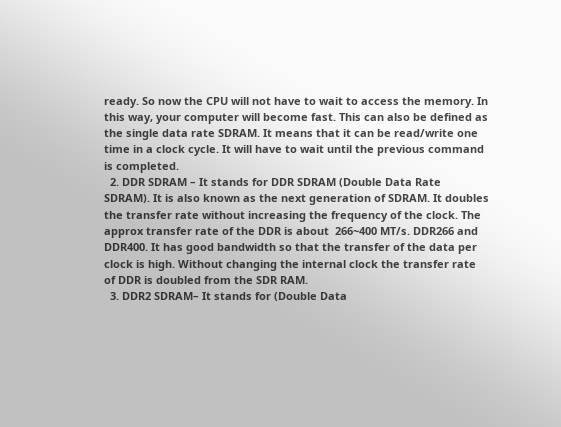ready. So now the CPU will not have to wait to access the memory. In this way, your computer will become fast. This can also be defined as the single data rate SDRAM. It means that it can be read/write one time in a clock cycle. It will have to wait until the previous command is completed.
  2. DDR SDRAM – It stands for DDR SDRAM (Double Data Rate SDRAM). It is also known as the next generation of SDRAM. It doubles the transfer rate without increasing the frequency of the clock. The approx transfer rate of the DDR is about  266~400 MT/s. DDR266 and DDR400. It has good bandwidth so that the transfer of the data per clock is high. Without changing the internal clock the transfer rate of DDR is doubled from the SDR RAM.
  3. DDR2 SDRAM– It stands for (Double Data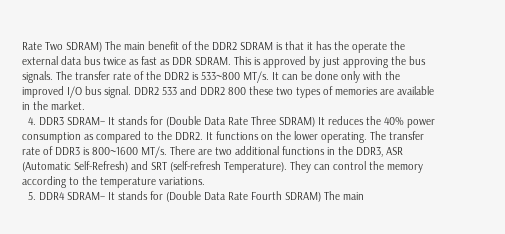Rate Two SDRAM) The main benefit of the DDR2 SDRAM is that it has the operate the external data bus twice as fast as DDR SDRAM. This is approved by just approving the bus signals. The transfer rate of the DDR2 is 533~800 MT/s. It can be done only with the improved I/O bus signal. DDR2 533 and DDR2 800 these two types of memories are available in the market.
  4. DDR3 SDRAM– It stands for (Double Data Rate Three SDRAM) It reduces the 40% power consumption as compared to the DDR2. It functions on the lower operating. The transfer rate of DDR3 is 800~1600 MT/s. There are two additional functions in the DDR3, ASR (Automatic Self-Refresh) and SRT (self-refresh Temperature). They can control the memory according to the temperature variations.
  5. DDR4 SDRAM– It stands for (Double Data Rate Fourth SDRAM) The main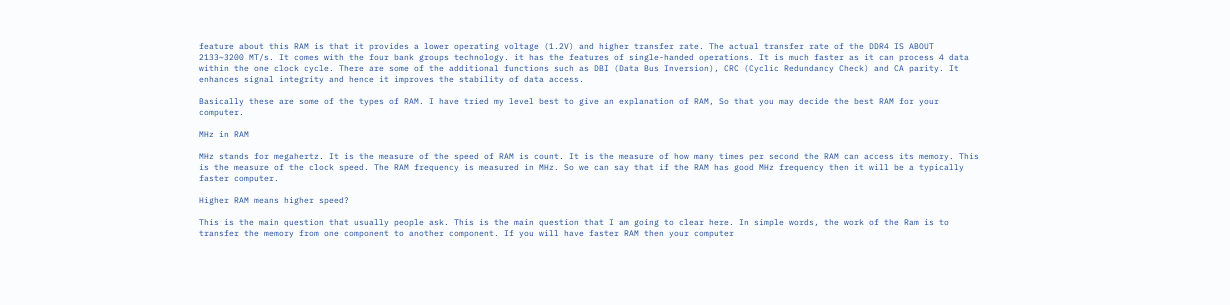feature about this RAM is that it provides a lower operating voltage (1.2V) and higher transfer rate. The actual transfer rate of the DDR4 IS ABOUT 2133~3200 MT/s. It comes with the four bank groups technology. it has the features of single-handed operations. It is much faster as it can process 4 data within the one clock cycle. There are some of the additional functions such as DBI (Data Bus Inversion), CRC (Cyclic Redundancy Check) and CA parity. It enhances signal integrity and hence it improves the stability of data access.

Basically these are some of the types of RAM. I have tried my level best to give an explanation of RAM, So that you may decide the best RAM for your computer.

MHz in RAM

MHz stands for megahertz. It is the measure of the speed of RAM is count. It is the measure of how many times per second the RAM can access its memory. This is the measure of the clock speed. The RAM frequency is measured in MHz. So we can say that if the RAM has good MHz frequency then it will be a typically faster computer.

Higher RAM means higher speed?

This is the main question that usually people ask. This is the main question that I am going to clear here. In simple words, the work of the Ram is to transfer the memory from one component to another component. If you will have faster RAM then your computer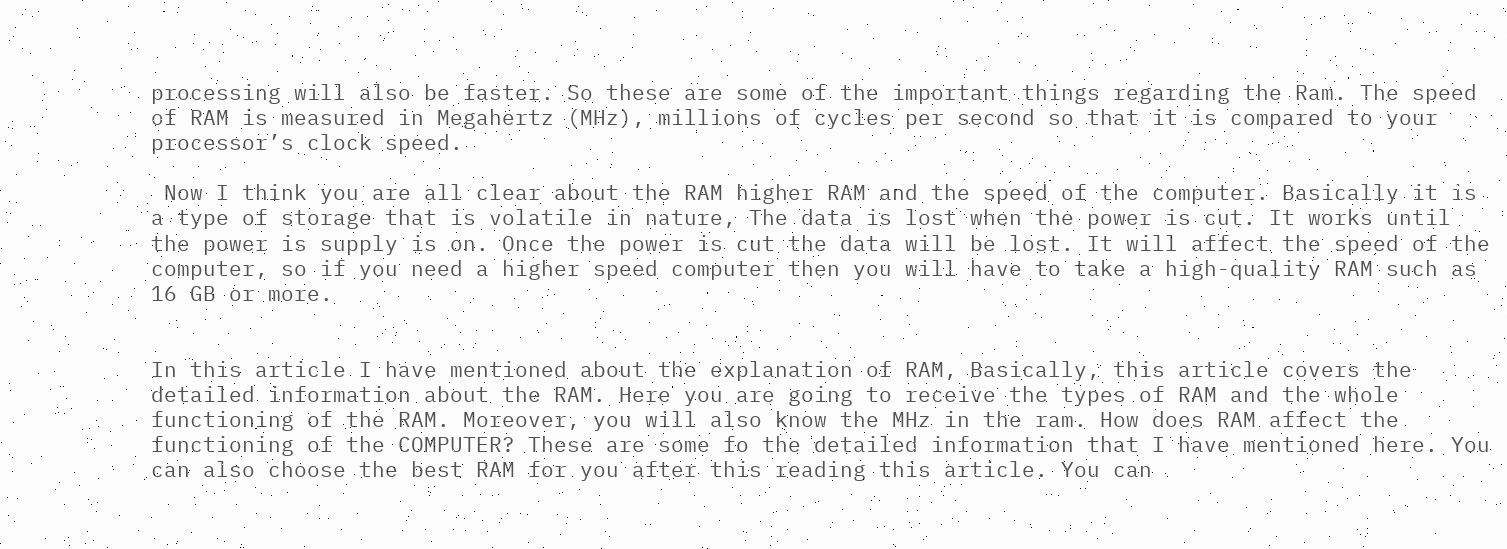processing will also be faster. So these are some of the important things regarding the Ram. The speed of RAM is measured in Megahertz (MHz), millions of cycles per second so that it is compared to your processor’s clock speed.

 Now I think you are all clear about the RAM higher RAM and the speed of the computer. Basically it is a type of storage that is volatile in nature, The data is lost when the power is cut. It works until the power is supply is on. Once the power is cut the data will be lost. It will affect the speed of the computer, so if you need a higher speed computer then you will have to take a high-quality RAM such as 16 GB or more.


In this article I have mentioned about the explanation of RAM, Basically, this article covers the detailed information about the RAM. Here you are going to receive the types of RAM and the whole functioning of the RAM. Moreover, you will also know the MHz in the ram. How does RAM affect the functioning of the COMPUTER? These are some fo the detailed information that I have mentioned here. You can also choose the best RAM for you after this reading this article. You can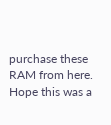purchase these RAM from here. Hope this was a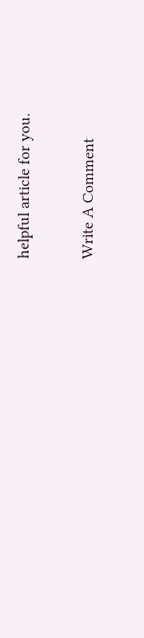helpful article for you.

Write A Comment